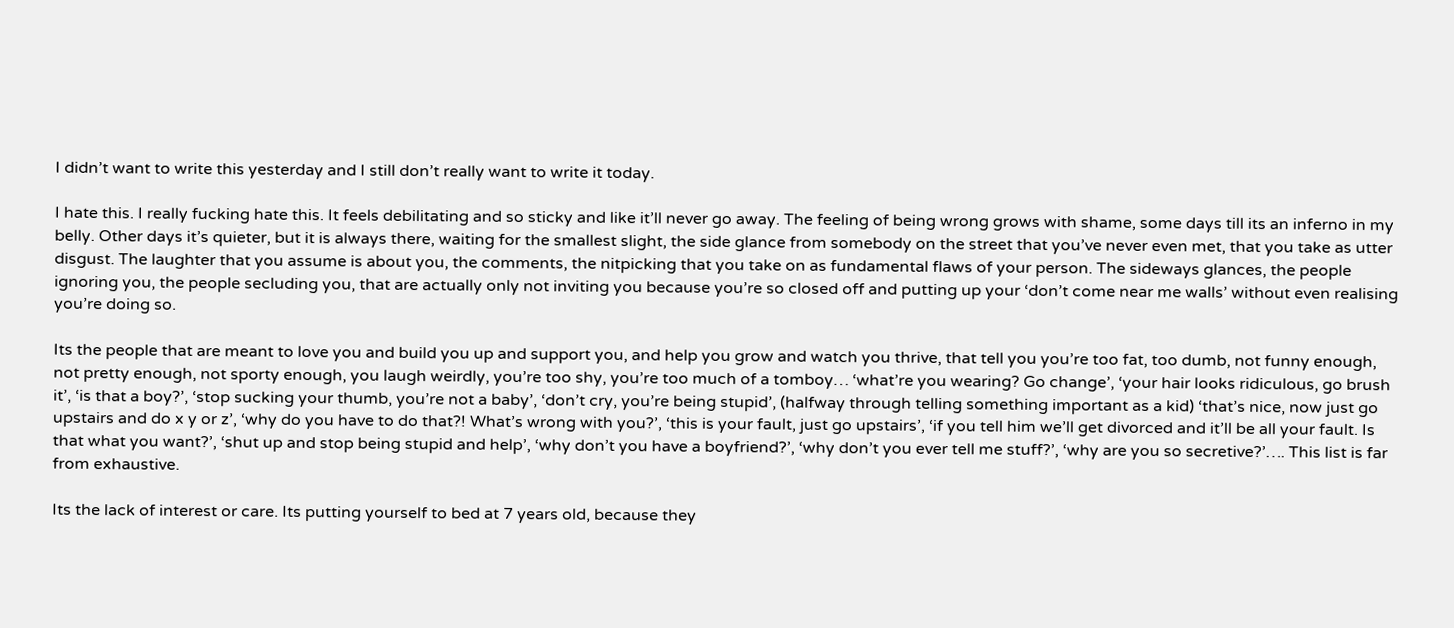I didn’t want to write this yesterday and I still don’t really want to write it today.

I hate this. I really fucking hate this. It feels debilitating and so sticky and like it’ll never go away. The feeling of being wrong grows with shame, some days till its an inferno in my belly. Other days it’s quieter, but it is always there, waiting for the smallest slight, the side glance from somebody on the street that you’ve never even met, that you take as utter disgust. The laughter that you assume is about you, the comments, the nitpicking that you take on as fundamental flaws of your person. The sideways glances, the people ignoring you, the people secluding you, that are actually only not inviting you because you’re so closed off and putting up your ‘don’t come near me walls’ without even realising you’re doing so.

Its the people that are meant to love you and build you up and support you, and help you grow and watch you thrive, that tell you you’re too fat, too dumb, not funny enough, not pretty enough, not sporty enough, you laugh weirdly, you’re too shy, you’re too much of a tomboy… ‘what’re you wearing? Go change’, ‘your hair looks ridiculous, go brush it’, ‘is that a boy?’, ‘stop sucking your thumb, you’re not a baby’, ‘don’t cry, you’re being stupid’, (halfway through telling something important as a kid) ‘that’s nice, now just go upstairs and do x y or z’, ‘why do you have to do that?! What’s wrong with you?’, ‘this is your fault, just go upstairs’, ‘if you tell him we’ll get divorced and it’ll be all your fault. Is that what you want?’, ‘shut up and stop being stupid and help’, ‘why don’t you have a boyfriend?’, ‘why don’t you ever tell me stuff?’, ‘why are you so secretive?’…. This list is far from exhaustive.

Its the lack of interest or care. Its putting yourself to bed at 7 years old, because they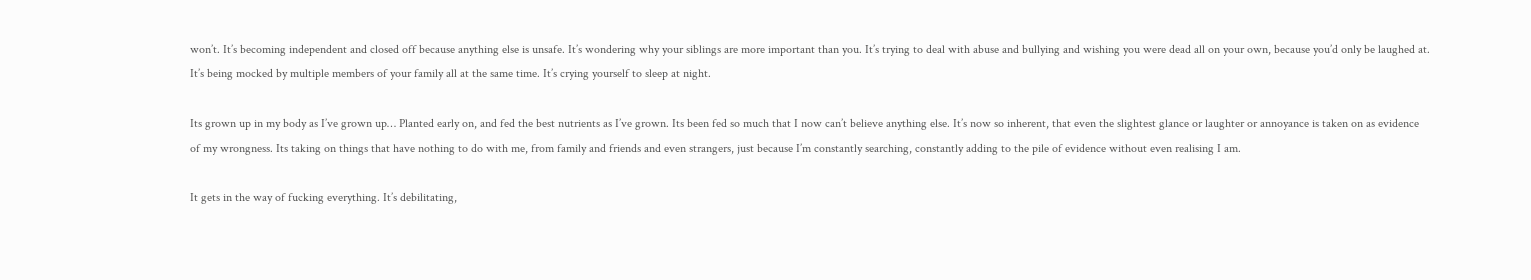won’t. It’s becoming independent and closed off because anything else is unsafe. It’s wondering why your siblings are more important than you. It’s trying to deal with abuse and bullying and wishing you were dead all on your own, because you’d only be laughed at. It’s being mocked by multiple members of your family all at the same time. It’s crying yourself to sleep at night.

Its grown up in my body as I’ve grown up… Planted early on, and fed the best nutrients as I’ve grown. Its been fed so much that I now can’t believe anything else. It’s now so inherent, that even the slightest glance or laughter or annoyance is taken on as evidence of my wrongness. Its taking on things that have nothing to do with me, from family and friends and even strangers, just because I’m constantly searching, constantly adding to the pile of evidence without even realising I am.

It gets in the way of fucking everything. It’s debilitating,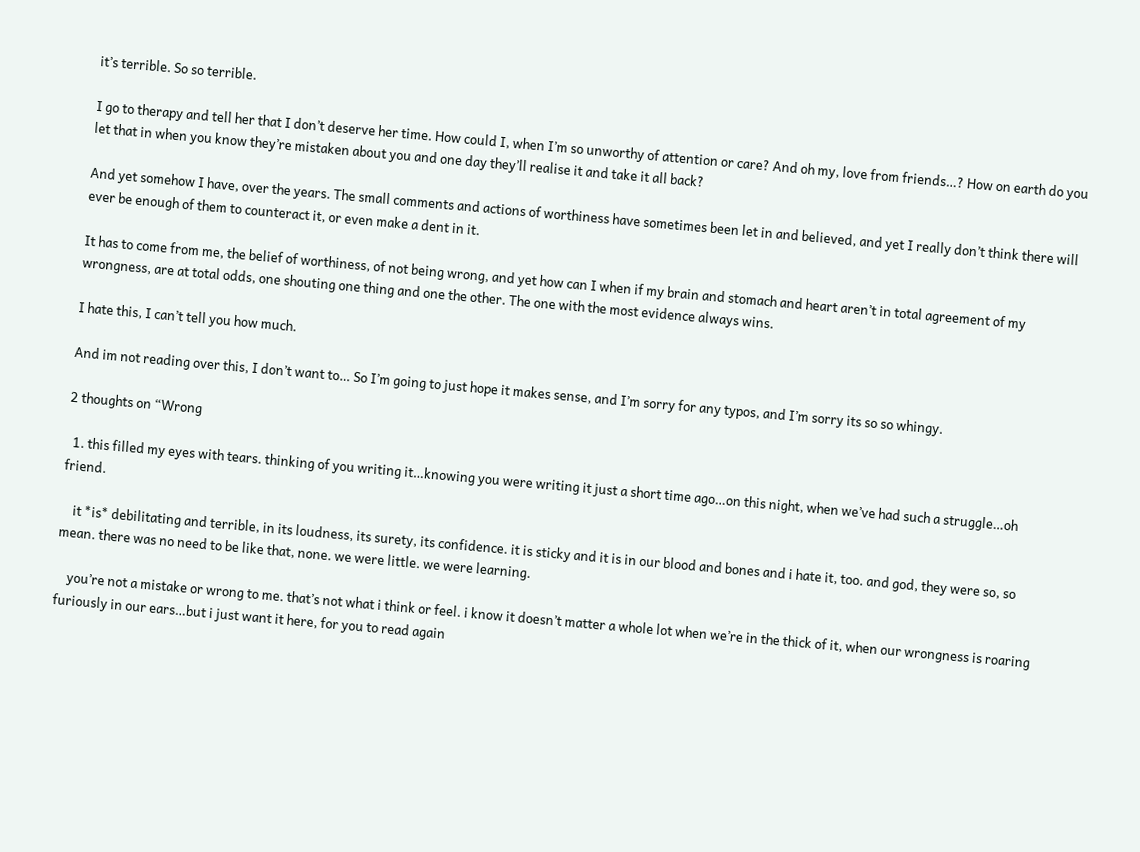it’s terrible. So so terrible.

I go to therapy and tell her that I don’t deserve her time. How could I, when I’m so unworthy of attention or care? And oh my, love from friends…? How on earth do you let that in when you know they’re mistaken about you and one day they’ll realise it and take it all back?

And yet somehow I have, over the years. The small comments and actions of worthiness have sometimes been let in and believed, and yet I really don’t think there will ever be enough of them to counteract it, or even make a dent in it.

It has to come from me, the belief of worthiness, of not being wrong, and yet how can I when if my brain and stomach and heart aren’t in total agreement of my wrongness, are at total odds, one shouting one thing and one the other. The one with the most evidence always wins.

I hate this, I can’t tell you how much.

And im not reading over this, I don’t want to… So I’m going to just hope it makes sense, and I’m sorry for any typos, and I’m sorry its so so whingy.

2 thoughts on “Wrong

  1. this filled my eyes with tears. thinking of you writing it…knowing you were writing it just a short time ago…on this night, when we’ve had such a struggle…oh friend.

    it *is* debilitating and terrible, in its loudness, its surety, its confidence. it is sticky and it is in our blood and bones and i hate it, too. and god, they were so, so mean. there was no need to be like that, none. we were little. we were learning.

    you’re not a mistake or wrong to me. that’s not what i think or feel. i know it doesn’t matter a whole lot when we’re in the thick of it, when our wrongness is roaring furiously in our ears…but i just want it here, for you to read again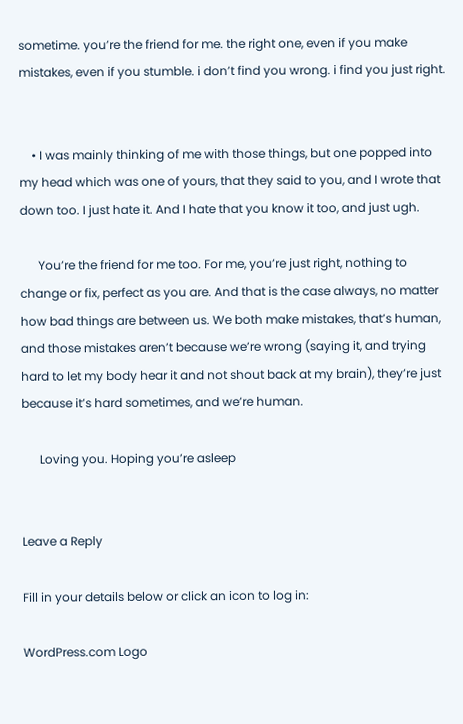sometime. you’re the friend for me. the right one, even if you make mistakes, even if you stumble. i don’t find you wrong. i find you just right.


    • I was mainly thinking of me with those things, but one popped into my head which was one of yours, that they said to you, and I wrote that down too. I just hate it. And I hate that you know it too, and just ugh.

      You’re the friend for me too. For me, you’re just right, nothing to change or fix, perfect as you are. And that is the case always, no matter how bad things are between us. We both make mistakes, that’s human, and those mistakes aren’t because we’re wrong (saying it, and trying hard to let my body hear it and not shout back at my brain), they’re just because it’s hard sometimes, and we’re human.

      Loving you. Hoping you’re asleep


Leave a Reply

Fill in your details below or click an icon to log in:

WordPress.com Logo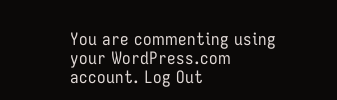You are commenting using your WordPress.com account. Log Out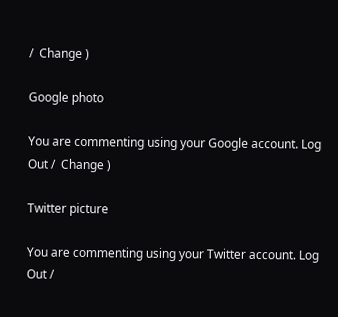/  Change )

Google photo

You are commenting using your Google account. Log Out /  Change )

Twitter picture

You are commenting using your Twitter account. Log Out /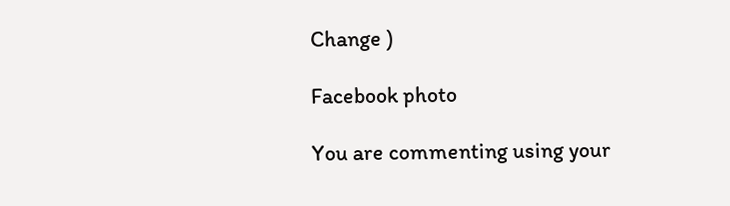Change )

Facebook photo

You are commenting using your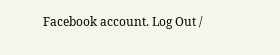Facebook account. Log Out /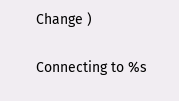Change )

Connecting to %s